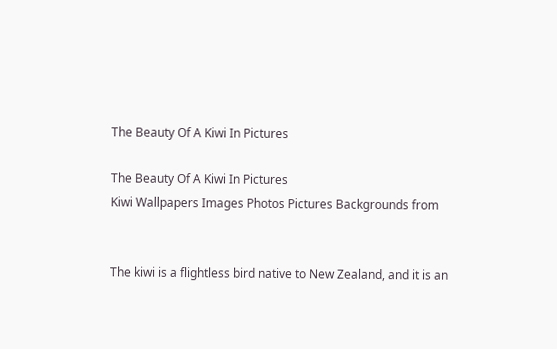The Beauty Of A Kiwi In Pictures

The Beauty Of A Kiwi In Pictures
Kiwi Wallpapers Images Photos Pictures Backgrounds from


The kiwi is a flightless bird native to New Zealand, and it is an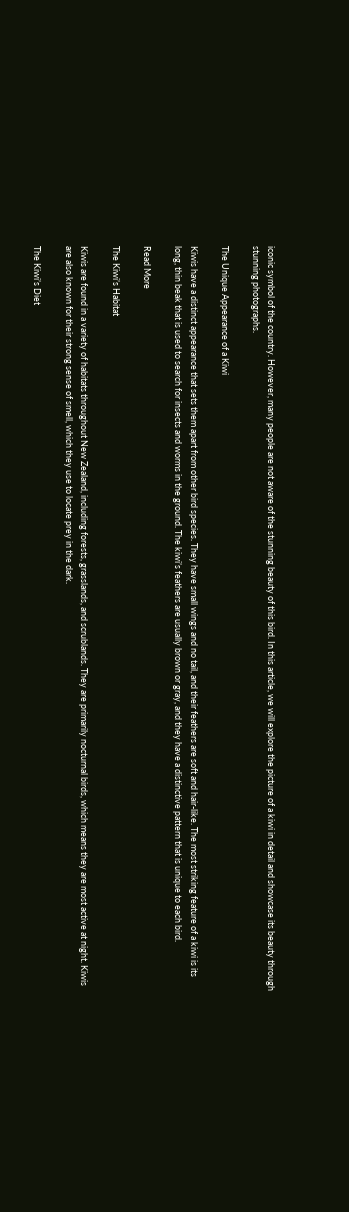iconic symbol of the country. However, many people are not aware of the stunning beauty of this bird. In this article, we will explore the picture of a kiwi in detail and showcase its beauty through stunning photographs.

The Unique Appearance of a Kiwi

Kiwis have a distinct appearance that sets them apart from other bird species. They have small wings and no tail, and their feathers are soft and hair-like. The most striking feature of a kiwi is its long, thin beak that is used to search for insects and worms in the ground. The kiwi’s feathers are usually brown or gray, and they have a distinctive pattern that is unique to each bird.

Read More

The Kiwi’s Habitat

Kiwis are found in a variety of habitats throughout New Zealand, including forests, grasslands, and scrublands. They are primarily nocturnal birds, which means they are most active at night. Kiwis are also known for their strong sense of smell, which they use to locate prey in the dark.

The Kiwi’s Diet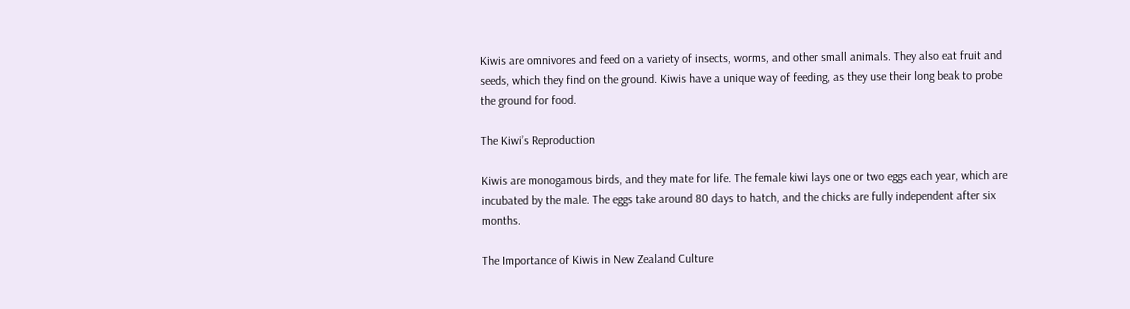Kiwis are omnivores and feed on a variety of insects, worms, and other small animals. They also eat fruit and seeds, which they find on the ground. Kiwis have a unique way of feeding, as they use their long beak to probe the ground for food.

The Kiwi’s Reproduction

Kiwis are monogamous birds, and they mate for life. The female kiwi lays one or two eggs each year, which are incubated by the male. The eggs take around 80 days to hatch, and the chicks are fully independent after six months.

The Importance of Kiwis in New Zealand Culture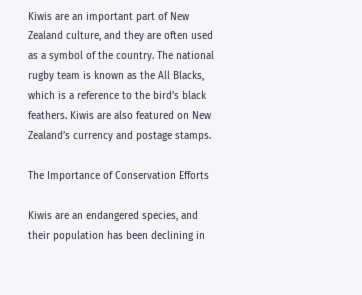Kiwis are an important part of New Zealand culture, and they are often used as a symbol of the country. The national rugby team is known as the All Blacks, which is a reference to the bird’s black feathers. Kiwis are also featured on New Zealand’s currency and postage stamps.

The Importance of Conservation Efforts

Kiwis are an endangered species, and their population has been declining in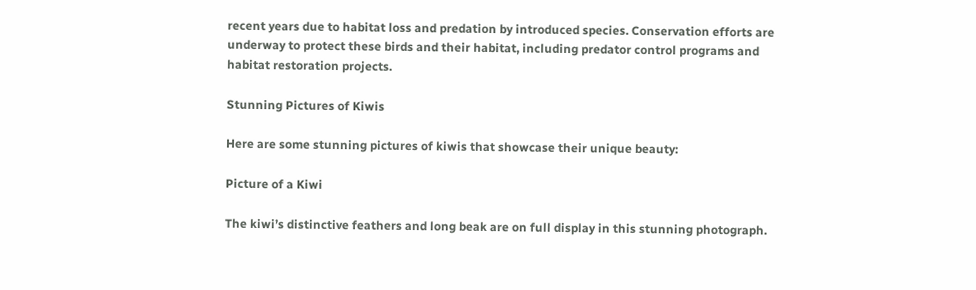recent years due to habitat loss and predation by introduced species. Conservation efforts are underway to protect these birds and their habitat, including predator control programs and habitat restoration projects.

Stunning Pictures of Kiwis

Here are some stunning pictures of kiwis that showcase their unique beauty:

Picture of a Kiwi

The kiwi’s distinctive feathers and long beak are on full display in this stunning photograph.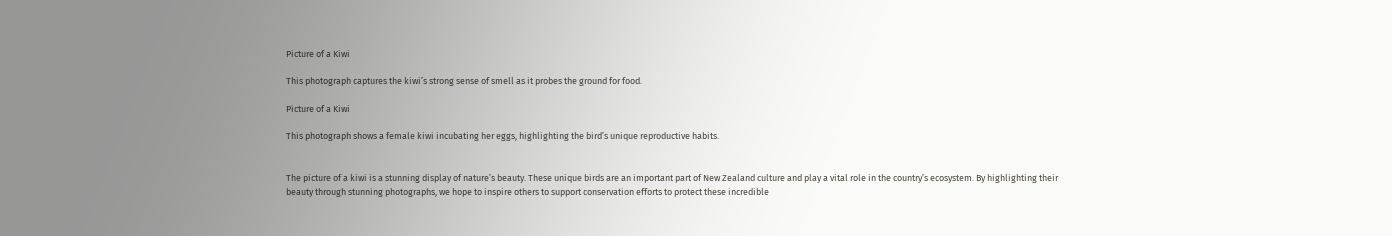Picture of a Kiwi

This photograph captures the kiwi’s strong sense of smell as it probes the ground for food.

Picture of a Kiwi

This photograph shows a female kiwi incubating her eggs, highlighting the bird’s unique reproductive habits.


The picture of a kiwi is a stunning display of nature’s beauty. These unique birds are an important part of New Zealand culture and play a vital role in the country’s ecosystem. By highlighting their beauty through stunning photographs, we hope to inspire others to support conservation efforts to protect these incredible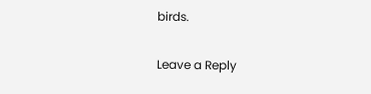birds.

Leave a Reply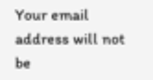Your email address will not be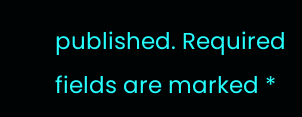published. Required fields are marked *